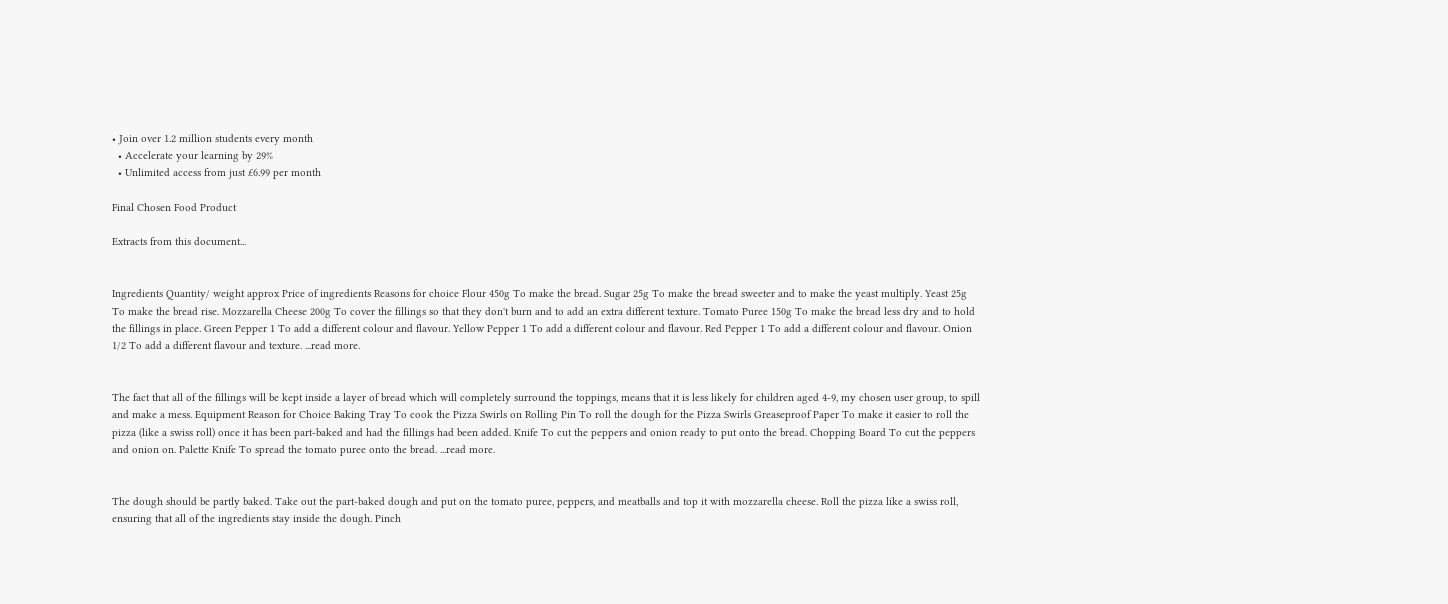• Join over 1.2 million students every month
  • Accelerate your learning by 29%
  • Unlimited access from just £6.99 per month

Final Chosen Food Product

Extracts from this document...


Ingredients Quantity/ weight approx Price of ingredients Reasons for choice Flour 450g To make the bread. Sugar 25g To make the bread sweeter and to make the yeast multiply. Yeast 25g To make the bread rise. Mozzarella Cheese 200g To cover the fillings so that they don't burn and to add an extra different texture. Tomato Puree 150g To make the bread less dry and to hold the fillings in place. Green Pepper 1 To add a different colour and flavour. Yellow Pepper 1 To add a different colour and flavour. Red Pepper 1 To add a different colour and flavour. Onion 1/2 To add a different flavour and texture. ...read more.


The fact that all of the fillings will be kept inside a layer of bread which will completely surround the toppings, means that it is less likely for children aged 4-9, my chosen user group, to spill and make a mess. Equipment Reason for Choice Baking Tray To cook the Pizza Swirls on Rolling Pin To roll the dough for the Pizza Swirls Greaseproof Paper To make it easier to roll the pizza (like a swiss roll) once it has been part-baked and had the fillings had been added. Knife To cut the peppers and onion ready to put onto the bread. Chopping Board To cut the peppers and onion on. Palette Knife To spread the tomato puree onto the bread. ...read more.


The dough should be partly baked. Take out the part-baked dough and put on the tomato puree, peppers, and meatballs and top it with mozzarella cheese. Roll the pizza like a swiss roll, ensuring that all of the ingredients stay inside the dough. Pinch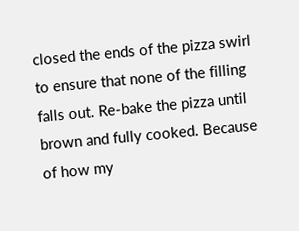closed the ends of the pizza swirl to ensure that none of the filling falls out. Re-bake the pizza until brown and fully cooked. Because of how my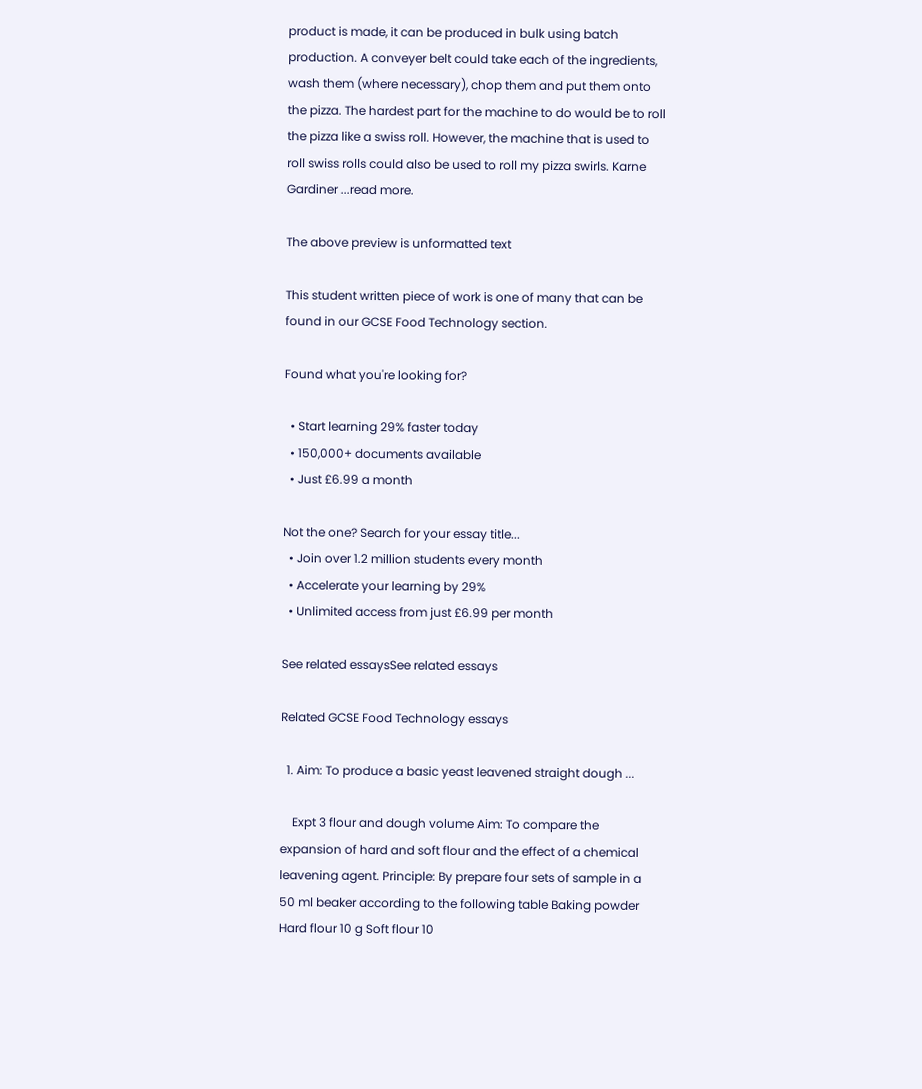product is made, it can be produced in bulk using batch production. A conveyer belt could take each of the ingredients, wash them (where necessary), chop them and put them onto the pizza. The hardest part for the machine to do would be to roll the pizza like a swiss roll. However, the machine that is used to roll swiss rolls could also be used to roll my pizza swirls. Karne Gardiner ...read more.

The above preview is unformatted text

This student written piece of work is one of many that can be found in our GCSE Food Technology section.

Found what you're looking for?

  • Start learning 29% faster today
  • 150,000+ documents available
  • Just £6.99 a month

Not the one? Search for your essay title...
  • Join over 1.2 million students every month
  • Accelerate your learning by 29%
  • Unlimited access from just £6.99 per month

See related essaysSee related essays

Related GCSE Food Technology essays

  1. Aim: To produce a basic yeast leavened straight dough ...

    Expt 3 flour and dough volume Aim: To compare the expansion of hard and soft flour and the effect of a chemical leavening agent. Principle: By prepare four sets of sample in a 50 ml beaker according to the following table Baking powder Hard flour 10 g Soft flour 10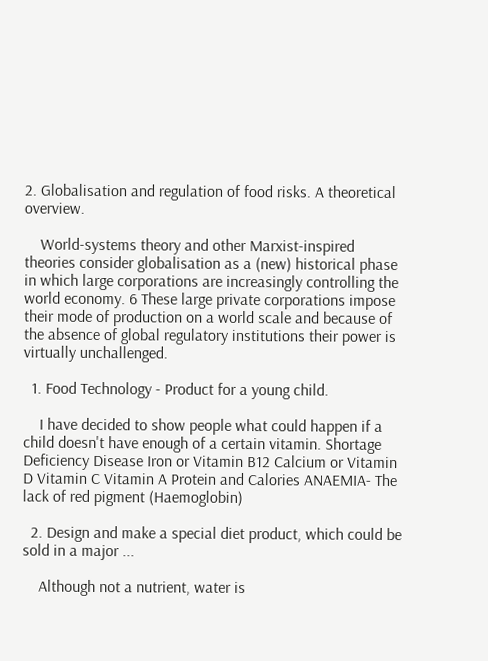2. Globalisation and regulation of food risks. A theoretical overview.

    World-systems theory and other Marxist-inspired theories consider globalisation as a (new) historical phase in which large corporations are increasingly controlling the world economy. 6 These large private corporations impose their mode of production on a world scale and because of the absence of global regulatory institutions their power is virtually unchallenged.

  1. Food Technology - Product for a young child.

    I have decided to show people what could happen if a child doesn't have enough of a certain vitamin. Shortage Deficiency Disease Iron or Vitamin B12 Calcium or Vitamin D Vitamin C Vitamin A Protein and Calories ANAEMIA- The lack of red pigment (Haemoglobin)

  2. Design and make a special diet product, which could be sold in a major ...

    Although not a nutrient, water is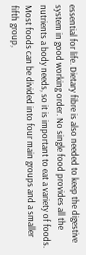essential for life. Dietary fibre is also needed to keep the digestive system in good working order. No single food provides all the nutrients a body needs, so it is important to eat a variety of foods. Most foods can be divided into four main groups and a smaller fifth group,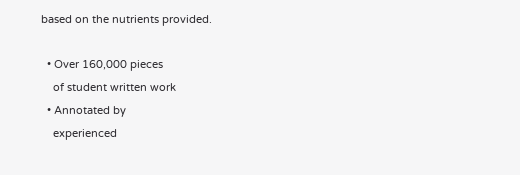based on the nutrients provided.

  • Over 160,000 pieces
    of student written work
  • Annotated by
    experienced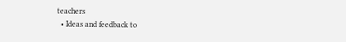teachers
  • Ideas and feedback to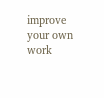improve your own work